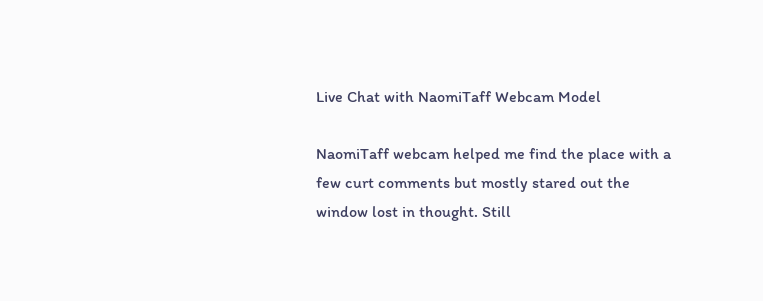Live Chat with NaomiTaff Webcam Model

NaomiTaff webcam helped me find the place with a few curt comments but mostly stared out the window lost in thought. Still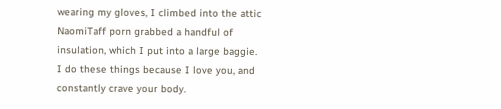wearing my gloves, I climbed into the attic NaomiTaff porn grabbed a handful of insulation, which I put into a large baggie. I do these things because I love you, and constantly crave your body.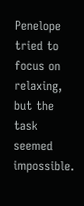Penelope tried to focus on relaxing, but the task seemed impossible.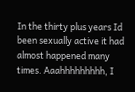In the thirty plus years Id been sexually active it had almost happened many times. Aaahhhhhhhhh, I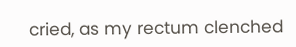cried, as my rectum clenched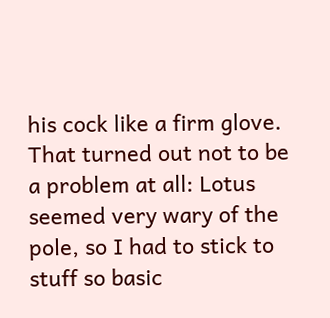his cock like a firm glove. That turned out not to be a problem at all: Lotus seemed very wary of the pole, so I had to stick to stuff so basic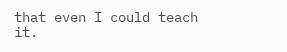that even I could teach it.